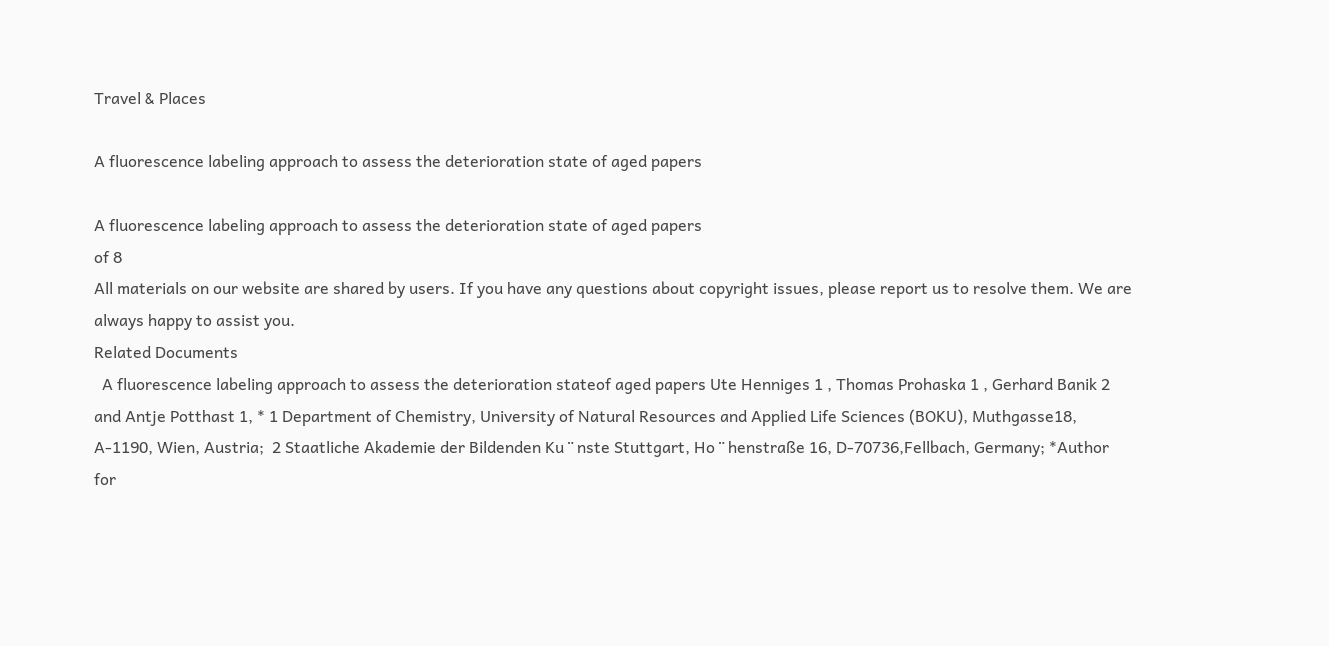Travel & Places

A fluorescence labeling approach to assess the deterioration state of aged papers

A fluorescence labeling approach to assess the deterioration state of aged papers
of 8
All materials on our website are shared by users. If you have any questions about copyright issues, please report us to resolve them. We are always happy to assist you.
Related Documents
  A fluorescence labeling approach to assess the deterioration stateof aged papers Ute Henniges 1 , Thomas Prohaska 1 , Gerhard Banik 2 and Antje Potthast 1, * 1 Department of Chemistry, University of Natural Resources and Applied Life Sciences (BOKU), Muthgasse18, A-1190, Wien, Austria;  2 Staatliche Akademie der Bildenden Ku ¨ nste Stuttgart, Ho ¨ henstraße 16, D-70736,Fellbach, Germany; *Author for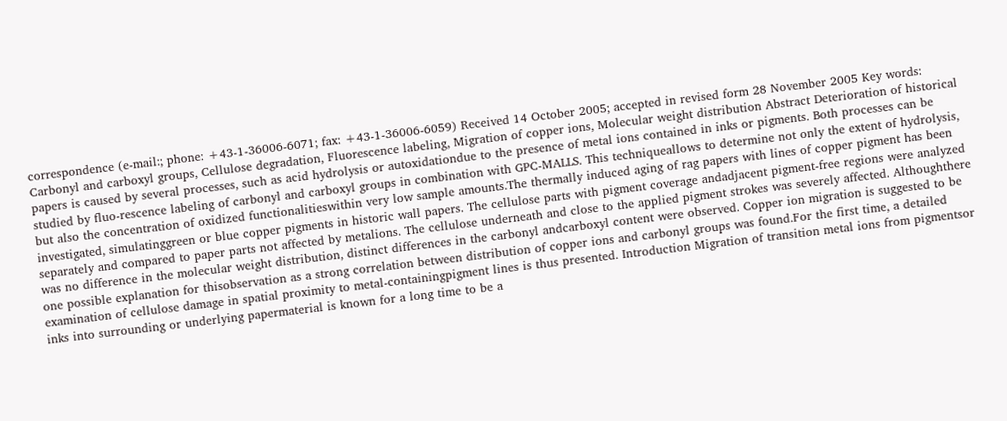correspondence (e-mail:; phone: +43-1-36006-6071; fax: +43-1-36006-6059) Received 14 October 2005; accepted in revised form 28 November 2005 Key words:  Carbonyl and carboxyl groups, Cellulose degradation, Fluorescence labeling, Migration of copper ions, Molecular weight distribution Abstract Deterioration of historical papers is caused by several processes, such as acid hydrolysis or autoxidationdue to the presence of metal ions contained in inks or pigments. Both processes can be studied by fluo-rescence labeling of carbonyl and carboxyl groups in combination with GPC-MALLS. This techniqueallows to determine not only the extent of hydrolysis, but also the concentration of oxidized functionalitieswithin very low sample amounts.The thermally induced aging of rag papers with lines of copper pigment has been investigated, simulatinggreen or blue copper pigments in historic wall papers. The cellulose parts with pigment coverage andadjacent pigment-free regions were analyzed separately and compared to paper parts not affected by metalions. The cellulose underneath and close to the applied pigment strokes was severely affected. Althoughthere was no difference in the molecular weight distribution, distinct differences in the carbonyl andcarboxyl content were observed. Copper ion migration is suggested to be one possible explanation for thisobservation as a strong correlation between distribution of copper ions and carbonyl groups was found.For the first time, a detailed examination of cellulose damage in spatial proximity to metal-containingpigment lines is thus presented. Introduction Migration of transition metal ions from pigmentsor inks into surrounding or underlying papermaterial is known for a long time to be a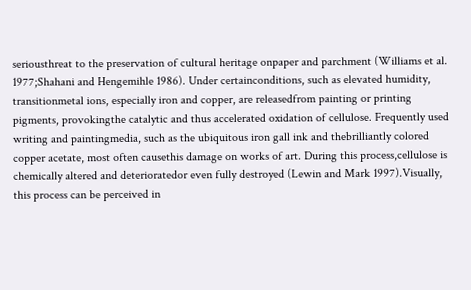seriousthreat to the preservation of cultural heritage onpaper and parchment (Williams et al. 1977;Shahani and Hengemihle 1986). Under certainconditions, such as elevated humidity, transitionmetal ions, especially iron and copper, are releasedfrom painting or printing pigments, provokingthe catalytic and thus accelerated oxidation of cellulose. Frequently used writing and paintingmedia, such as the ubiquitous iron gall ink and thebrilliantly colored copper acetate, most often causethis damage on works of art. During this process,cellulose is chemically altered and deterioratedor even fully destroyed (Lewin and Mark 1997).Visually, this process can be perceived in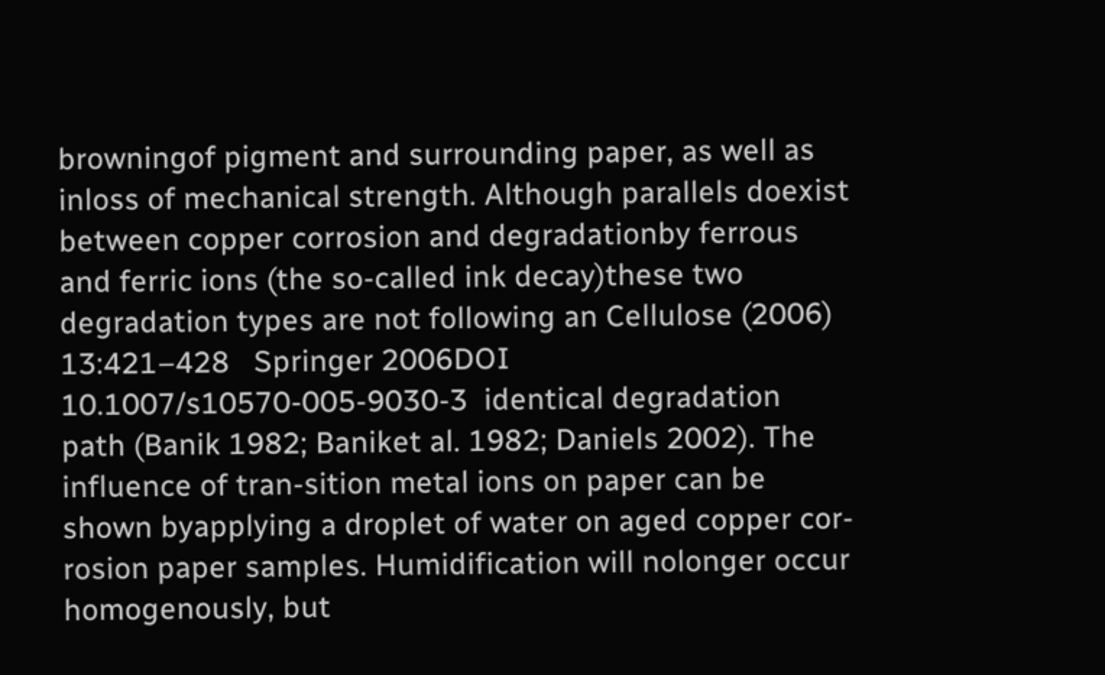browningof pigment and surrounding paper, as well as inloss of mechanical strength. Although parallels doexist between copper corrosion and degradationby ferrous and ferric ions (the so-called ink decay)these two degradation types are not following an Cellulose (2006) 13:421–428   Springer 2006DOI 10.1007/s10570-005-9030-3  identical degradation path (Banik 1982; Baniket al. 1982; Daniels 2002). The influence of tran-sition metal ions on paper can be shown byapplying a droplet of water on aged copper cor-rosion paper samples. Humidification will nolonger occur homogenously, but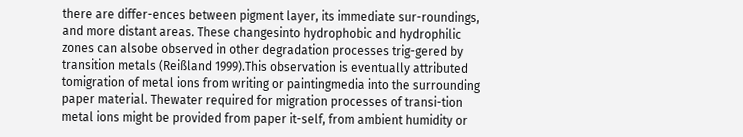there are differ-ences between pigment layer, its immediate sur-roundings, and more distant areas. These changesinto hydrophobic and hydrophilic zones can alsobe observed in other degradation processes trig-gered by transition metals (Reißland 1999).This observation is eventually attributed tomigration of metal ions from writing or paintingmedia into the surrounding paper material. Thewater required for migration processes of transi-tion metal ions might be provided from paper it-self, from ambient humidity or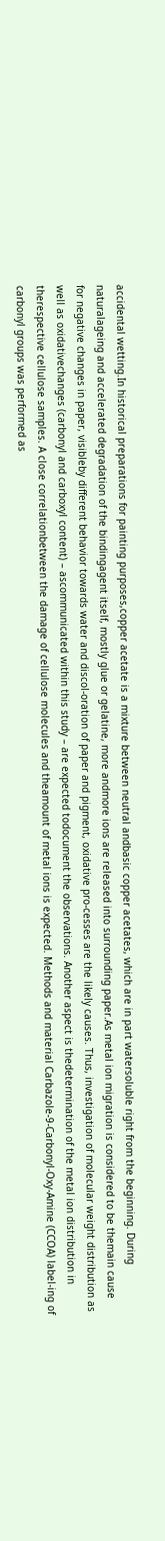accidental wetting.In historical preparations for painting purposes,copper acetate is a mixture between neutral andbasic copper acetates, which are in part watersoluble right from the beginning. During naturalageing and accelerated degradation of the bindingagent itself, mostly glue or gelatine, more andmore ions are released into surrounding paper.As metal ion migration is considered to be themain cause for negative changes in paper, visibleby different behavior towards water and discol-oration of paper and pigment, oxidative pro-cesses are the likely causes. Thus, investigation of molecular weight distribution as well as oxidativechanges (carbonyl and carboxyl content) – ascommunicated within this study – are expected todocument the observations. Another aspect is thedetermination of the metal ion distribution in therespective cellulose samples. A close correlationbetween the damage of cellulose molecules and theamount of metal ions is expected. Methods and material Carbazole-9-Carbonyl-Oxy-Amine (CCOA) label-ing of carbonyl groups was performed as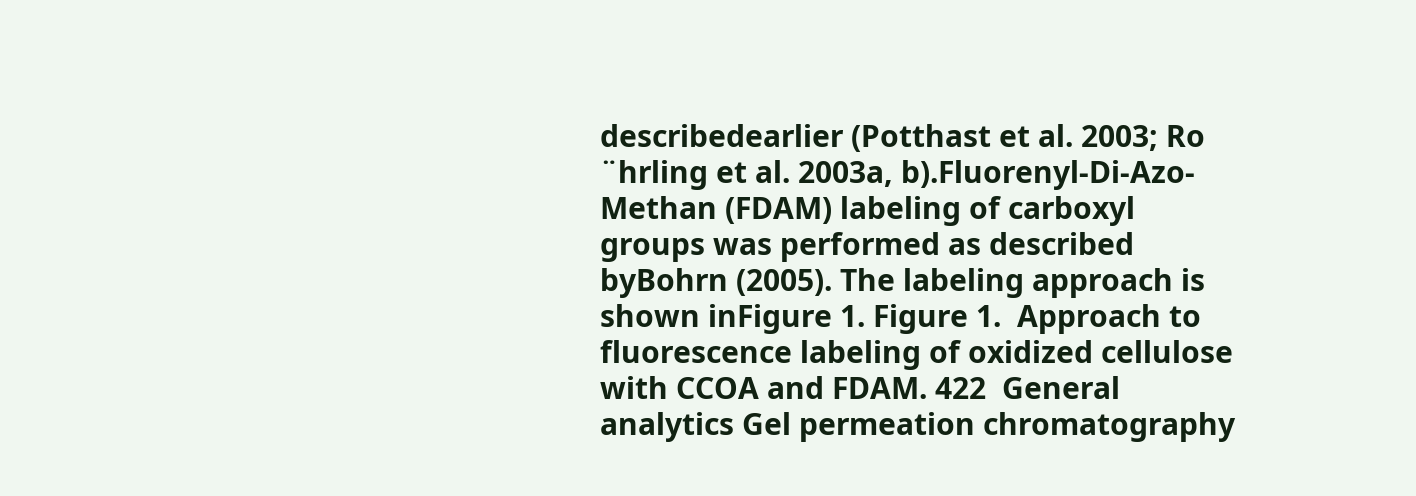describedearlier (Potthast et al. 2003; Ro ¨hrling et al. 2003a, b).Fluorenyl-Di-Azo-Methan (FDAM) labeling of carboxyl groups was performed as described byBohrn (2005). The labeling approach is shown inFigure 1. Figure 1.  Approach to fluorescence labeling of oxidized cellulose with CCOA and FDAM. 422  General analytics Gel permeation chromatography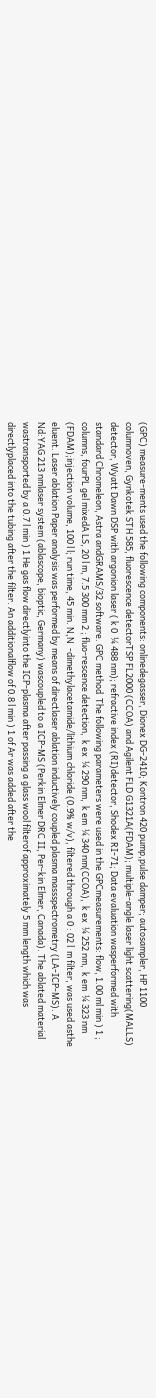(GPC) measure-ments used the following components: onlinedegasser, Dionex DG-2410; Kontron 420 pump,pulse damper; autosampler, HP 1100 columnoven, Gynkotek STH 585, fluorescence detectorTSP FL2000 (CCOA) and Agilent FLD G1321A(FDAM); multiple-angle laser light scattering(MALLS) detector, Wyatt Dawn DSP with argonion laser ( k 0  ¼ 488 nm); refractive index (RI)detector, Shodex RI-71; Data evaluation wasperformed with standard Chromeleon, Astra andGRAMS/32 software. GPC method  The following parameters were used in the GPCmeasurements: flow, 1.00 ml min ) 1 ; columns, fourPL gel mixedA LS, 20 l m, 7.5 300 mm 2 ; fluo-rescence detection,  k ex  ¼ 290 nm,  k em  ¼ 340 nm(CCOA),  k ex  ¼ 252 nm,  k em  ¼ 323 nm (FDAM);injection volume, 100 l l; run time, 45 min. N,N  -dimethylacetamide/lithium chloride (0.9% w/v), filtered through a 0 : 02 l  m filter, was used asthe eluent. Laser ablation Paper analysis was performed by means of directlaser ablation inductively coupled plasma massspectrometry (LA-ICP-MS). A Nd:YAG 213 nmlaser system (ablascope, bioptic, Germany) wascoupled to a ICP-MS (Perkin Elmer DRC II, Per-kin Elmer, Canada). The ablated material wastransported by a 0.7 l min ) 1 He gas flow directlyinto the ICP-plasma after passing a glass wool filterof approximately 5 mm length which was directlyplaced into the tubing after the filter. An additionalflow of 0.8 l min ) 1 of Ar was added after the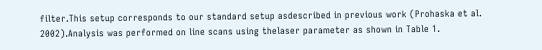filter.This setup corresponds to our standard setup asdescribed in previous work (Prohaska et al. 2002).Analysis was performed on line scans using thelaser parameter as shown in Table 1.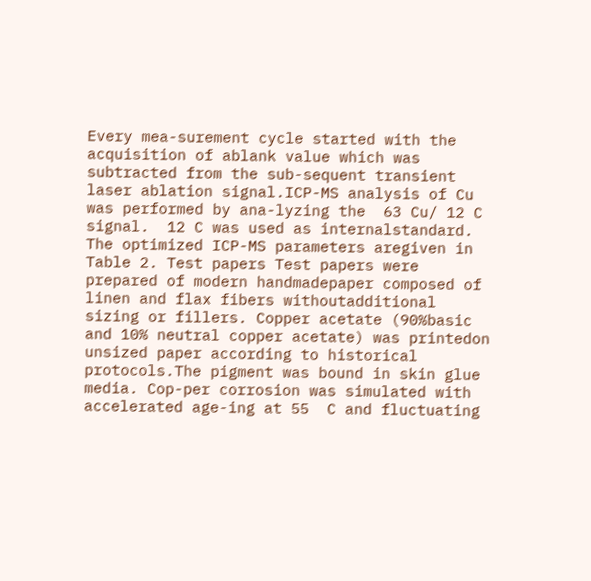Every mea-surement cycle started with the acquisition of ablank value which was subtracted from the sub-sequent transient laser ablation signal.ICP-MS analysis of Cu was performed by ana-lyzing the  63 Cu/ 12 C signal.  12 C was used as internalstandard. The optimized ICP-MS parameters aregiven in Table 2. Test papers Test papers were prepared of modern handmadepaper composed of linen and flax fibers withoutadditional sizing or fillers. Copper acetate (90%basic and 10% neutral copper acetate) was printedon unsized paper according to historical protocols.The pigment was bound in skin glue media. Cop-per corrosion was simulated with accelerated age-ing at 55  C and fluctuating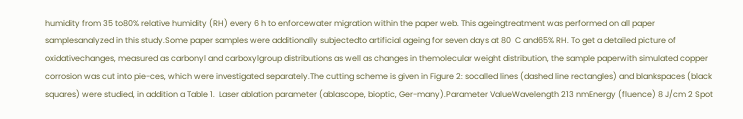humidity from 35 to80% relative humidity (RH) every 6 h to enforcewater migration within the paper web. This ageingtreatment was performed on all paper samplesanalyzed in this study.Some paper samples were additionally subjectedto artificial ageing for seven days at 80  C and65% RH. To get a detailed picture of oxidativechanges, measured as carbonyl and carboxylgroup distributions as well as changes in themolecular weight distribution, the sample paperwith simulated copper corrosion was cut into pie-ces, which were investigated separately.The cutting scheme is given in Figure 2: socalled lines (dashed line rectangles) and blankspaces (black squares) were studied, in addition a Table 1.  Laser ablation parameter (ablascope, bioptic, Ger-many).Parameter ValueWavelength 213 nmEnergy (fluence) 8 J/cm 2 Spot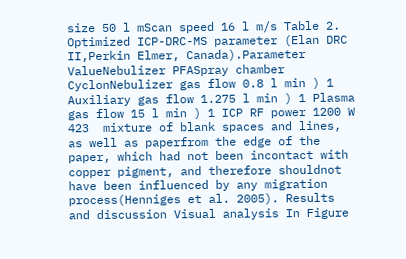size 50 l mScan speed 16 l m/s Table 2.  Optimized ICP-DRC-MS parameter (Elan DRC II,Perkin Elmer, Canada).Parameter ValueNebulizer PFASpray chamber CyclonNebulizer gas flow 0.8 l min ) 1 Auxiliary gas flow 1.275 l min ) 1 Plasma gas flow 15 l min ) 1 ICP RF power 1200 W 423  mixture of blank spaces and lines, as well as paperfrom the edge of the paper, which had not been incontact with copper pigment, and therefore shouldnot have been influenced by any migration process(Henniges et al. 2005). Results and discussion Visual analysis In Figure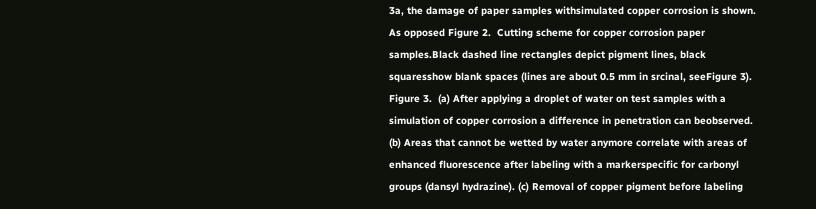3a, the damage of paper samples withsimulated copper corrosion is shown. As opposed Figure 2.  Cutting scheme for copper corrosion paper samples.Black dashed line rectangles depict pigment lines, black squaresshow blank spaces (lines are about 0.5 mm in srcinal, seeFigure 3). Figure 3.  (a) After applying a droplet of water on test samples with a simulation of copper corrosion a difference in penetration can beobserved. (b) Areas that cannot be wetted by water anymore correlate with areas of enhanced fluorescence after labeling with a markerspecific for carbonyl groups (dansyl hydrazine). (c) Removal of copper pigment before labeling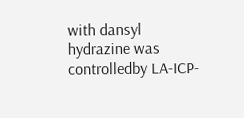with dansyl hydrazine was controlledby LA-ICP-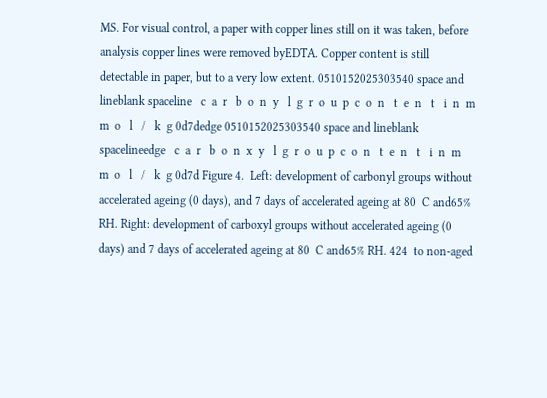MS. For visual control, a paper with copper lines still on it was taken, before analysis copper lines were removed byEDTA. Copper content is still detectable in paper, but to a very low extent. 0510152025303540 space and lineblank spaceline   c  a  r   b  o  n  y   l  g  r  o  u  p  c  o  n   t  e  n   t   i  n  m  m  o   l   /   k  g 0d7dedge 0510152025303540 space and lineblank spacelineedge   c  a  r   b  o  n  x  y   l  g  r  o  u  p  c  o  n   t  e  n   t   i  n  m  m  o   l   /   k  g 0d7d Figure 4.  Left: development of carbonyl groups without accelerated ageing (0 days), and 7 days of accelerated ageing at 80  C and65% RH. Right: development of carboxyl groups without accelerated ageing (0 days) and 7 days of accelerated ageing at 80  C and65% RH. 424  to non-aged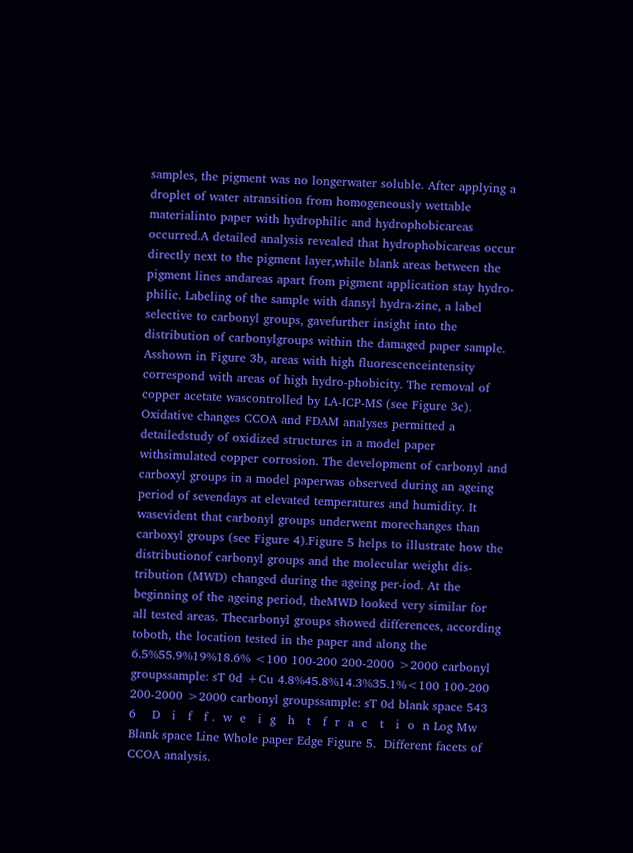samples, the pigment was no longerwater soluble. After applying a droplet of water atransition from homogeneously wettable materialinto paper with hydrophilic and hydrophobicareas occurred.A detailed analysis revealed that hydrophobicareas occur directly next to the pigment layer,while blank areas between the pigment lines andareas apart from pigment application stay hydro-philic. Labeling of the sample with dansyl hydra-zine, a label selective to carbonyl groups, gavefurther insight into the distribution of carbonylgroups within the damaged paper sample. Asshown in Figure 3b, areas with high fluorescenceintensity correspond with areas of high hydro-phobicity. The removal of copper acetate wascontrolled by LA-ICP-MS (see Figure 3c). Oxidative changes CCOA and FDAM analyses permitted a detailedstudy of oxidized structures in a model paper withsimulated copper corrosion. The development of carbonyl and carboxyl groups in a model paperwas observed during an ageing period of sevendays at elevated temperatures and humidity. It wasevident that carbonyl groups underwent morechanges than carboxyl groups (see Figure 4).Figure 5 helps to illustrate how the distributionof carbonyl groups and the molecular weight dis-tribution (MWD) changed during the ageing per-iod. At the beginning of the ageing period, theMWD looked very similar for all tested areas. Thecarbonyl groups showed differences, according toboth, the location tested in the paper and along the 6.5%55.9%19%18.6% <100 100-200 200-2000 >2000 carbonyl groupssample: sT 0d +Cu 4.8%45.8%14.3%35.1%<100 100-200 200-2000 >2000 carbonyl groupssample: sT 0d blank space 543 6    D   i   f   f .  w  e   i  g   h   t   f  r  a  c   t   i  o  n Log Mw  Blank space Line Whole paper Edge Figure 5.  Different facets of CCOA analysis.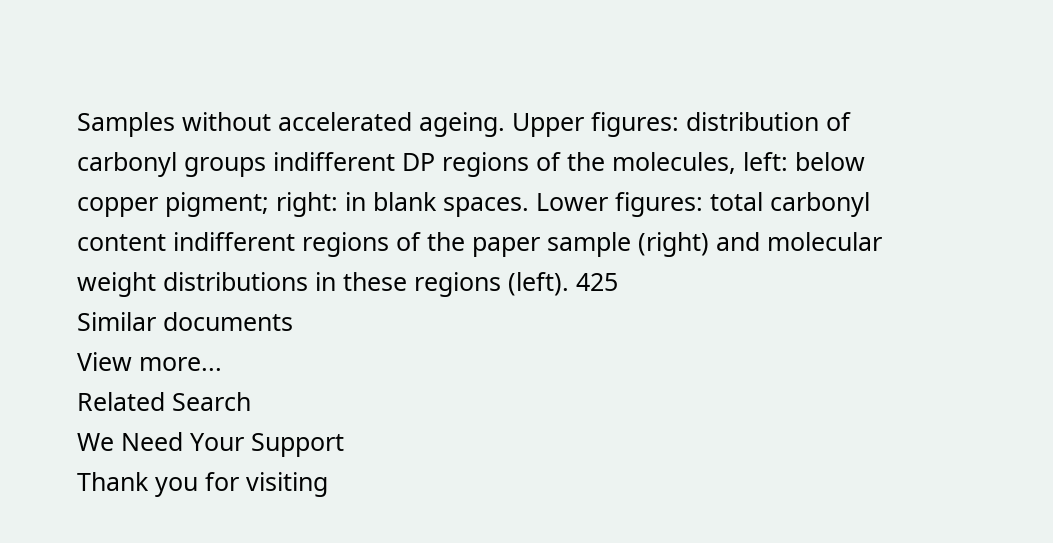Samples without accelerated ageing. Upper figures: distribution of carbonyl groups indifferent DP regions of the molecules, left: below copper pigment; right: in blank spaces. Lower figures: total carbonyl content indifferent regions of the paper sample (right) and molecular weight distributions in these regions (left). 425
Similar documents
View more...
Related Search
We Need Your Support
Thank you for visiting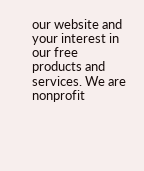our website and your interest in our free products and services. We are nonprofit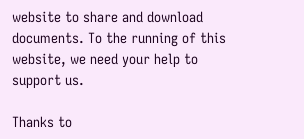website to share and download documents. To the running of this website, we need your help to support us.

Thanks to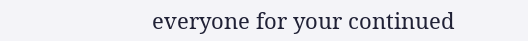everyone for your continued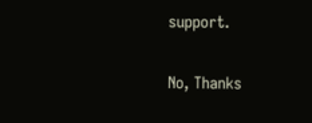support.

No, Thanks